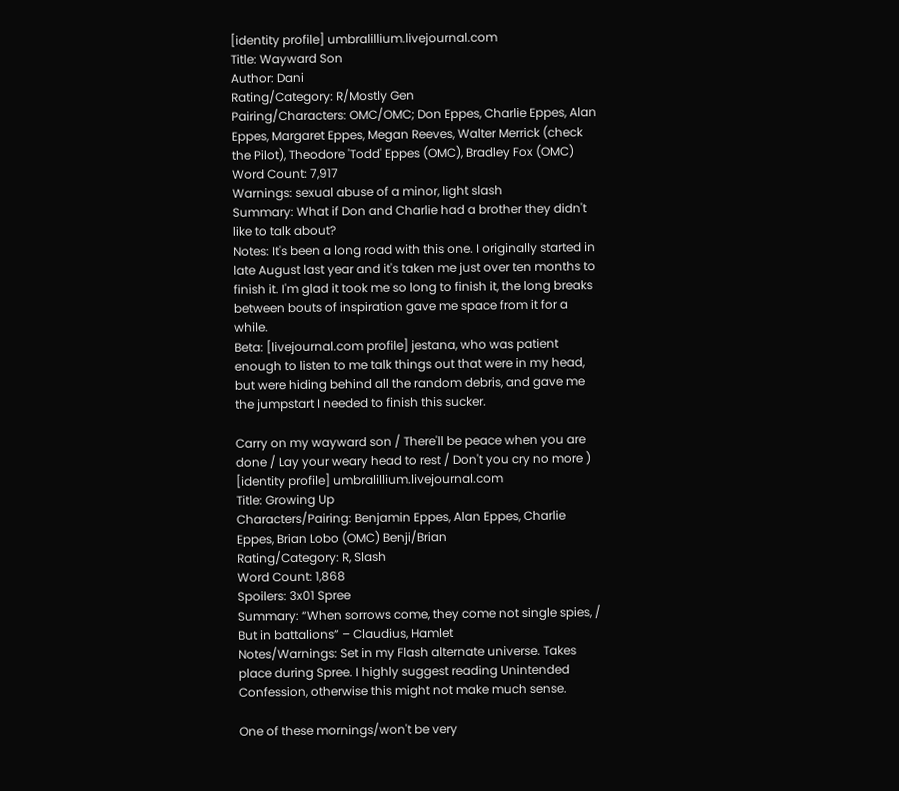[identity profile] umbralillium.livejournal.com
Title: Wayward Son
Author: Dani
Rating/Category: R/Mostly Gen
Pairing/Characters: OMC/OMC; Don Eppes, Charlie Eppes, Alan Eppes, Margaret Eppes, Megan Reeves, Walter Merrick (check the Pilot), Theodore 'Todd' Eppes (OMC), Bradley Fox (OMC)
Word Count: 7,917
Warnings: sexual abuse of a minor, light slash
Summary: What if Don and Charlie had a brother they didn't like to talk about?
Notes: It's been a long road with this one. I originally started in late August last year and it's taken me just over ten months to finish it. I'm glad it took me so long to finish it, the long breaks between bouts of inspiration gave me space from it for a while.
Beta: [livejournal.com profile] jestana, who was patient enough to listen to me talk things out that were in my head, but were hiding behind all the random debris, and gave me the jumpstart I needed to finish this sucker.

Carry on my wayward son / There'll be peace when you are done / Lay your weary head to rest / Don't you cry no more )
[identity profile] umbralillium.livejournal.com
Title: Growing Up
Characters/Pairing: Benjamin Eppes, Alan Eppes, Charlie Eppes, Brian Lobo (OMC) Benji/Brian
Rating/Category: R, Slash
Word Count: 1,868
Spoilers: 3x01 Spree
Summary: “When sorrows come, they come not single spies, / But in battalions” – Claudius, Hamlet
Notes/Warnings: Set in my Flash alternate universe. Takes place during Spree. I highly suggest reading Unintended Confession, otherwise this might not make much sense.

One of these mornings/won't be very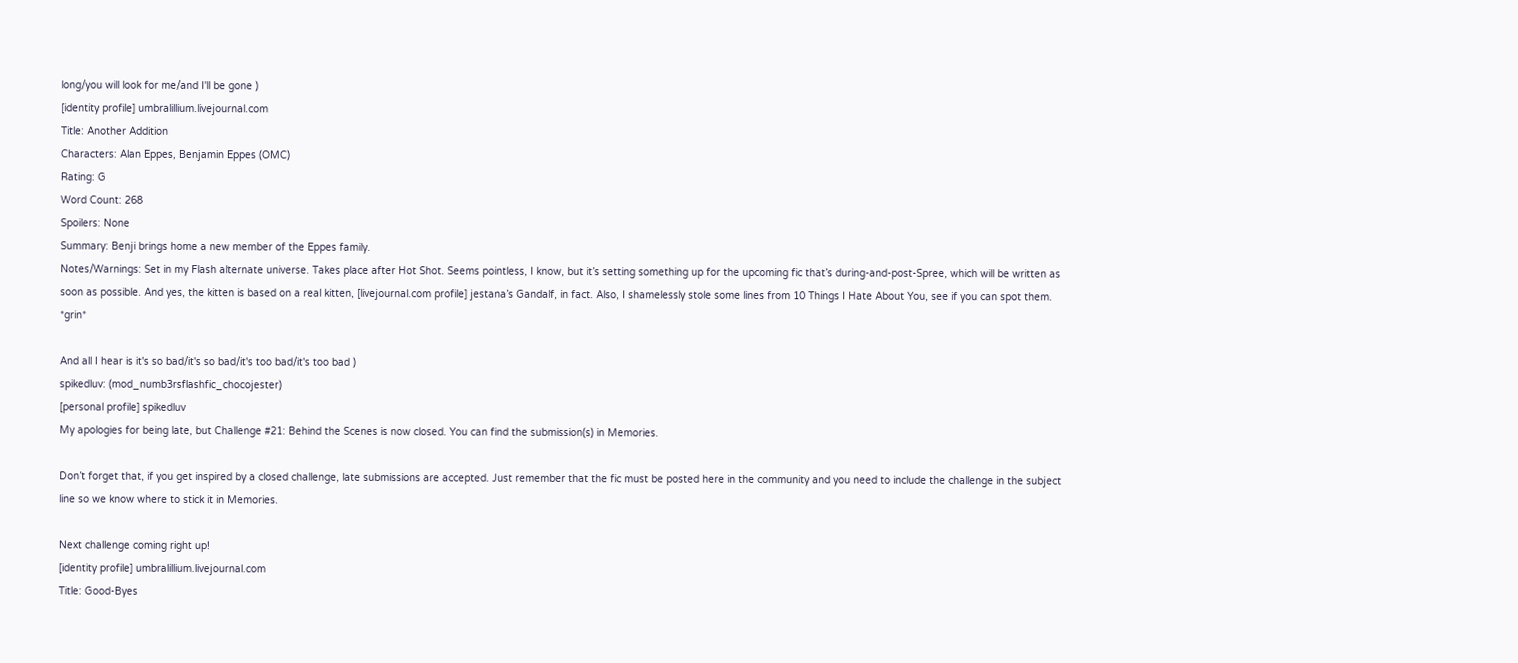long/you will look for me/and I'll be gone )
[identity profile] umbralillium.livejournal.com
Title: Another Addition
Characters: Alan Eppes, Benjamin Eppes (OMC)
Rating: G
Word Count: 268
Spoilers: None
Summary: Benji brings home a new member of the Eppes family.
Notes/Warnings: Set in my Flash alternate universe. Takes place after Hot Shot. Seems pointless, I know, but it’s setting something up for the upcoming fic that’s during-and-post-Spree, which will be written as soon as possible. And yes, the kitten is based on a real kitten, [livejournal.com profile] jestana’s Gandalf, in fact. Also, I shamelessly stole some lines from 10 Things I Hate About You, see if you can spot them. *grin*

And all I hear is it's so bad/it's so bad/it's too bad/it's too bad )
spikedluv: (mod_numb3rsflashfic_chocojester)
[personal profile] spikedluv
My apologies for being late, but Challenge #21: Behind the Scenes is now closed. You can find the submission(s) in Memories.

Don’t forget that, if you get inspired by a closed challenge, late submissions are accepted. Just remember that the fic must be posted here in the community and you need to include the challenge in the subject line so we know where to stick it in Memories.

Next challenge coming right up!
[identity profile] umbralillium.livejournal.com
Title: Good-Byes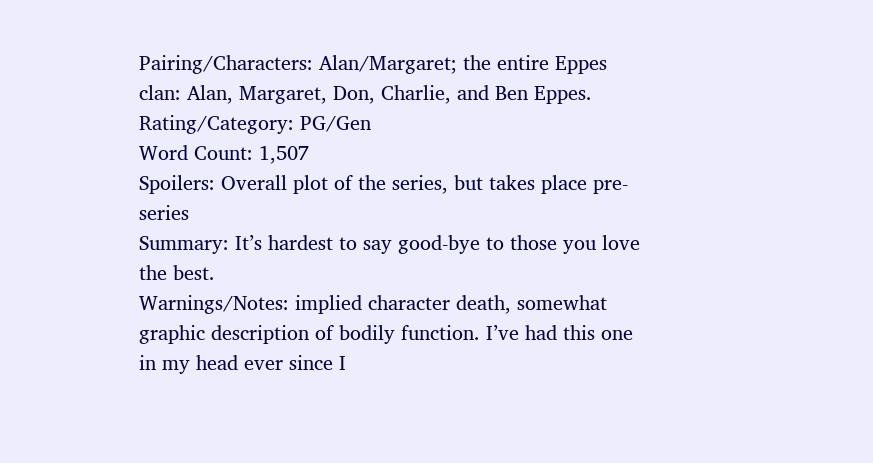Pairing/Characters: Alan/Margaret; the entire Eppes clan: Alan, Margaret, Don, Charlie, and Ben Eppes.
Rating/Category: PG/Gen
Word Count: 1,507
Spoilers: Overall plot of the series, but takes place pre-series
Summary: It’s hardest to say good-bye to those you love the best.
Warnings/Notes: implied character death, somewhat graphic description of bodily function. I’ve had this one in my head ever since I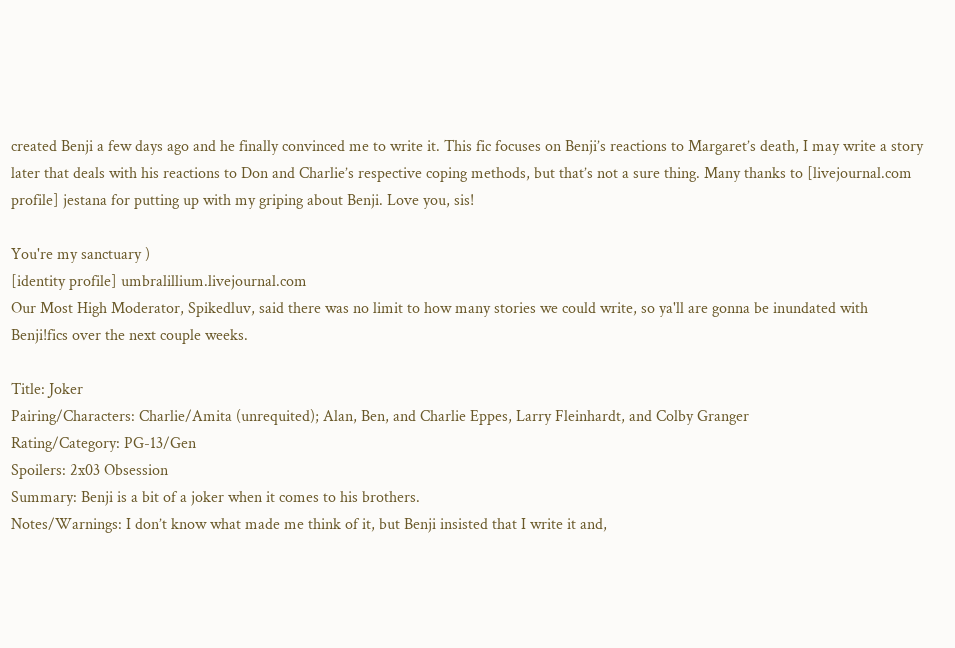created Benji a few days ago and he finally convinced me to write it. This fic focuses on Benji’s reactions to Margaret’s death, I may write a story later that deals with his reactions to Don and Charlie’s respective coping methods, but that’s not a sure thing. Many thanks to [livejournal.com profile] jestana for putting up with my griping about Benji. Love you, sis!

You're my sanctuary )
[identity profile] umbralillium.livejournal.com
Our Most High Moderator, Spikedluv, said there was no limit to how many stories we could write, so ya'll are gonna be inundated with Benji!fics over the next couple weeks.

Title: Joker
Pairing/Characters: Charlie/Amita (unrequited); Alan, Ben, and Charlie Eppes, Larry Fleinhardt, and Colby Granger
Rating/Category: PG-13/Gen
Spoilers: 2x03 Obsession
Summary: Benji is a bit of a joker when it comes to his brothers.
Notes/Warnings: I don’t know what made me think of it, but Benji insisted that I write it and,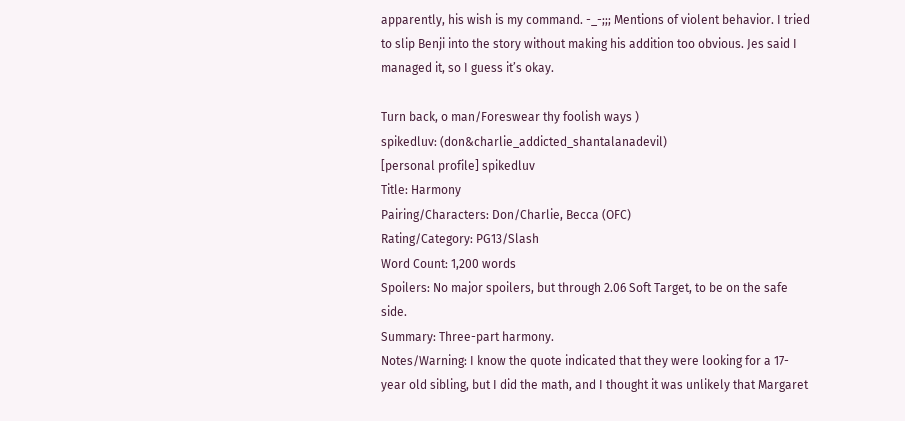apparently, his wish is my command. -_-;;; Mentions of violent behavior. I tried to slip Benji into the story without making his addition too obvious. Jes said I managed it, so I guess it’s okay.

Turn back, o man/Foreswear thy foolish ways )
spikedluv: (don&charlie_addicted_shantalanadevil)
[personal profile] spikedluv
Title: Harmony
Pairing/Characters: Don/Charlie, Becca (OFC)
Rating/Category: PG13/Slash
Word Count: 1,200 words
Spoilers: No major spoilers, but through 2.06 Soft Target, to be on the safe side.
Summary: Three-part harmony.
Notes/Warning: I know the quote indicated that they were looking for a 17-year old sibling, but I did the math, and I thought it was unlikely that Margaret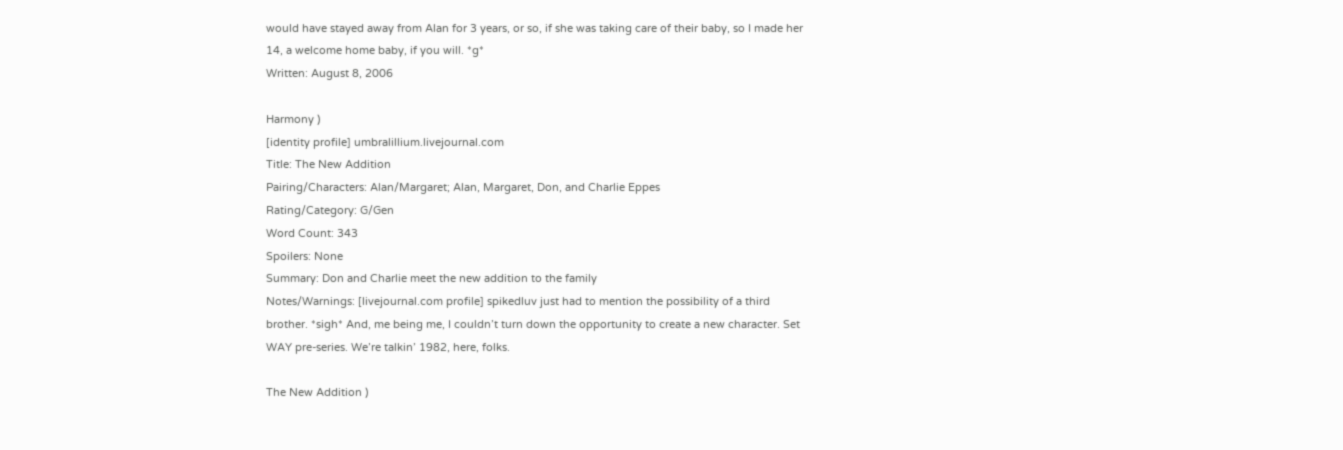would have stayed away from Alan for 3 years, or so, if she was taking care of their baby, so I made her 14, a welcome home baby, if you will. *g*
Written: August 8, 2006

Harmony )
[identity profile] umbralillium.livejournal.com
Title: The New Addition
Pairing/Characters: Alan/Margaret; Alan, Margaret, Don, and Charlie Eppes
Rating/Category: G/Gen
Word Count: 343
Spoilers: None
Summary: Don and Charlie meet the new addition to the family
Notes/Warnings: [livejournal.com profile] spikedluv just had to mention the possibility of a third brother. *sigh* And, me being me, I couldn’t turn down the opportunity to create a new character. Set WAY pre-series. We’re talkin’ 1982, here, folks.

The New Addition )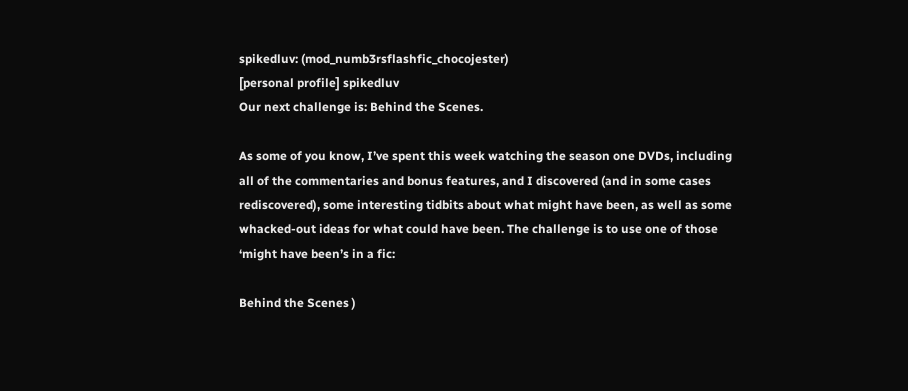spikedluv: (mod_numb3rsflashfic_chocojester)
[personal profile] spikedluv
Our next challenge is: Behind the Scenes.

As some of you know, I’ve spent this week watching the season one DVDs, including all of the commentaries and bonus features, and I discovered (and in some cases rediscovered), some interesting tidbits about what might have been, as well as some whacked-out ideas for what could have been. The challenge is to use one of those ‘might have been’s in a fic:

Behind the Scenes )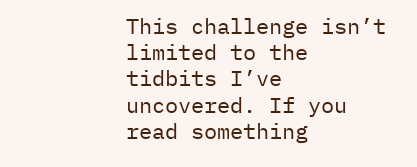This challenge isn’t limited to the tidbits I’ve uncovered. If you read something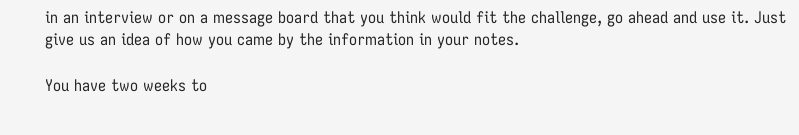in an interview or on a message board that you think would fit the challenge, go ahead and use it. Just give us an idea of how you came by the information in your notes.

You have two weeks to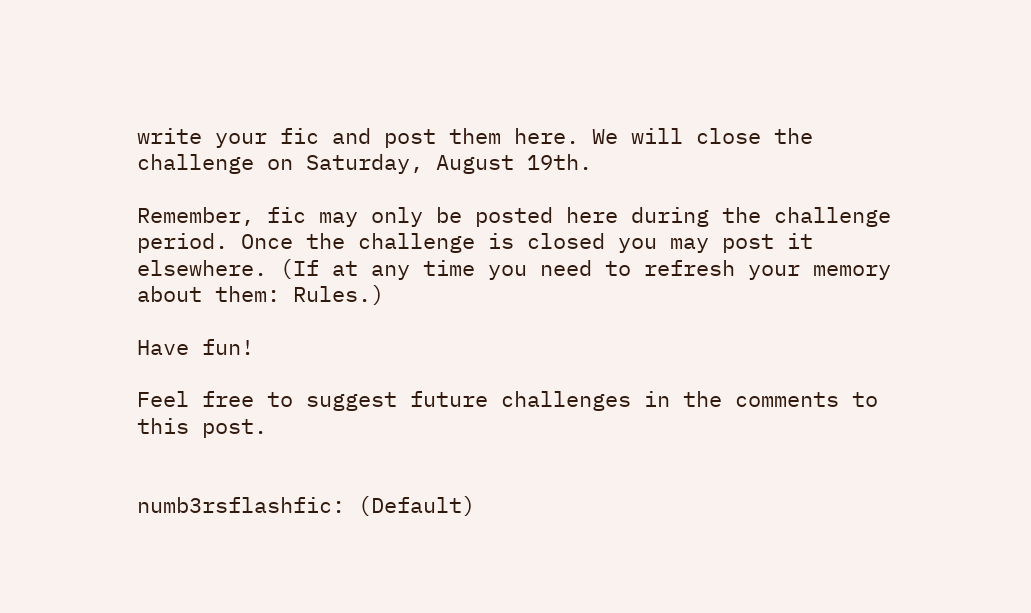write your fic and post them here. We will close the challenge on Saturday, August 19th.

Remember, fic may only be posted here during the challenge period. Once the challenge is closed you may post it elsewhere. (If at any time you need to refresh your memory about them: Rules.)

Have fun!

Feel free to suggest future challenges in the comments to this post.


numb3rsflashfic: (Default)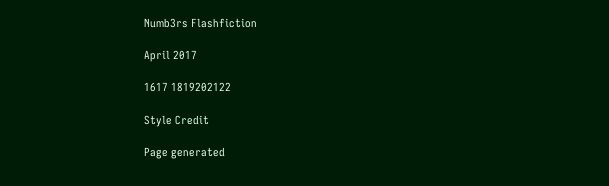Numb3rs Flashfiction

April 2017

1617 1819202122

Style Credit

Page generated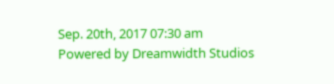Sep. 20th, 2017 07:30 am
Powered by Dreamwidth Studios